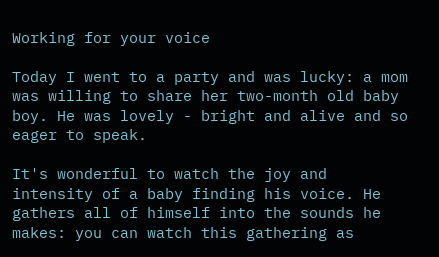Working for your voice

Today I went to a party and was lucky: a mom was willing to share her two-month old baby boy. He was lovely - bright and alive and so eager to speak.

It's wonderful to watch the joy and intensity of a baby finding his voice. He gathers all of himself into the sounds he makes: you can watch this gathering as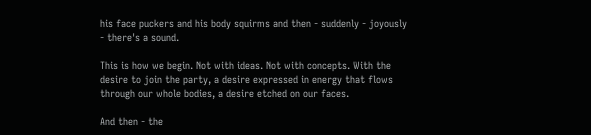his face puckers and his body squirms and then - suddenly - joyously - there's a sound.

This is how we begin. Not with ideas. Not with concepts. With the desire to join the party, a desire expressed in energy that flows through our whole bodies, a desire etched on our faces.

And then - the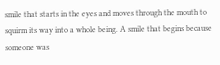smile that starts in the eyes and moves through the mouth to squirm its way into a whole being. A smile that begins because someone was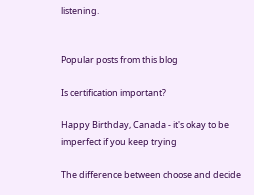listening.


Popular posts from this blog

Is certification important?

Happy Birthday, Canada - it's okay to be imperfect if you keep trying

The difference between choose and decide